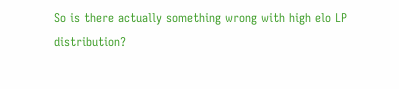So is there actually something wrong with high elo LP distribution?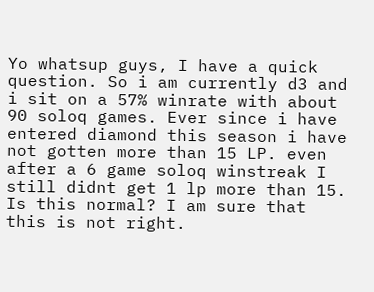Yo whatsup guys, I have a quick question. So i am currently d3 and i sit on a 57% winrate with about 90 soloq games. Ever since i have entered diamond this season i have not gotten more than 15 LP. even after a 6 game soloq winstreak I still didnt get 1 lp more than 15. Is this normal? I am sure that this is not right.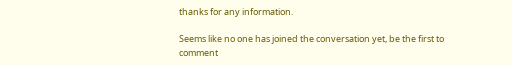thanks for any information.

Seems like no one has joined the conversation yet, be the first to comment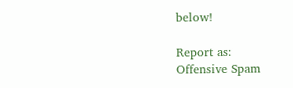below!

Report as:
Offensive Spam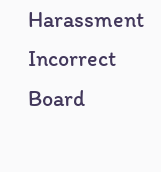Harassment Incorrect Board